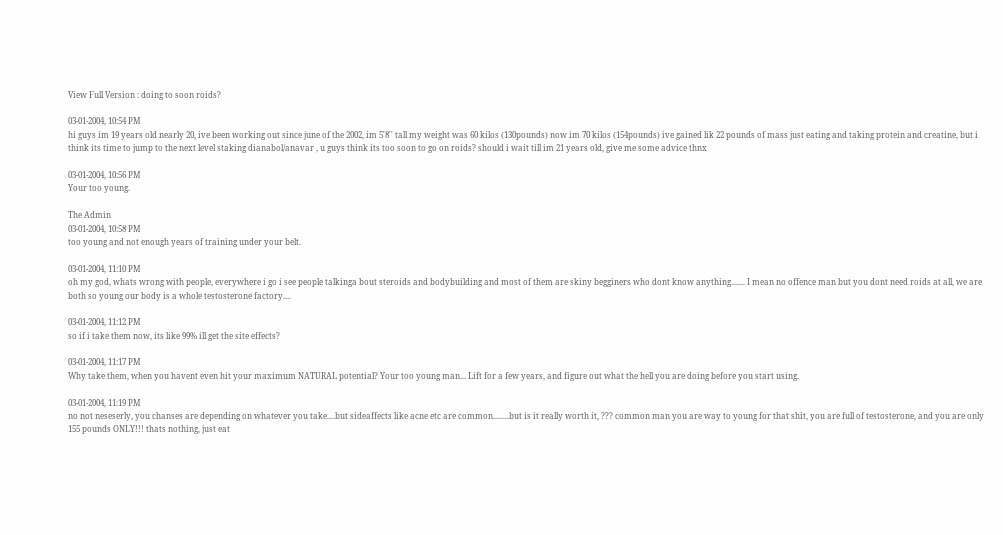View Full Version : doing to soon roids?

03-01-2004, 10:54 PM
hi guys im 19 years old nearly 20, ive been working out since june of the 2002, im 5'8'' tall my weight was 60 kilos (130pounds) now im 70 kilos (154pounds) ive gained lik 22 pounds of mass just eating and taking protein and creatine, but i think its time to jump to the next level staking dianabol/anavar , u guys think its too soon to go on roids? should i wait till im 21 years old, give me some advice thnx

03-01-2004, 10:56 PM
Your too young.

The Admin
03-01-2004, 10:58 PM
too young and not enough years of training under your belt.

03-01-2004, 11:10 PM
oh my god, whats wrong with people, everywhere i go i see people talkinga bout steroids and bodybuilding and most of them are skiny begginers who dont know anything....... I mean no offence man but you dont need roids at all, we are both so young our body is a whole testosterone factory....

03-01-2004, 11:12 PM
so if i take them now, its like 99% ill get the site effects?

03-01-2004, 11:17 PM
Why take them, when you havent even hit your maximum NATURAL potential? Your too young man... Lift for a few years, and figure out what the hell you are doing before you start using.

03-01-2004, 11:19 PM
no not neseserly, you chanses are depending on whatever you take....but sideaffects like acne etc are common........but is it really worth it, ??? common man you are way to young for that shit, you are full of testosterone, and you are only 155 pounds ONLY!!! thats nothing, just eat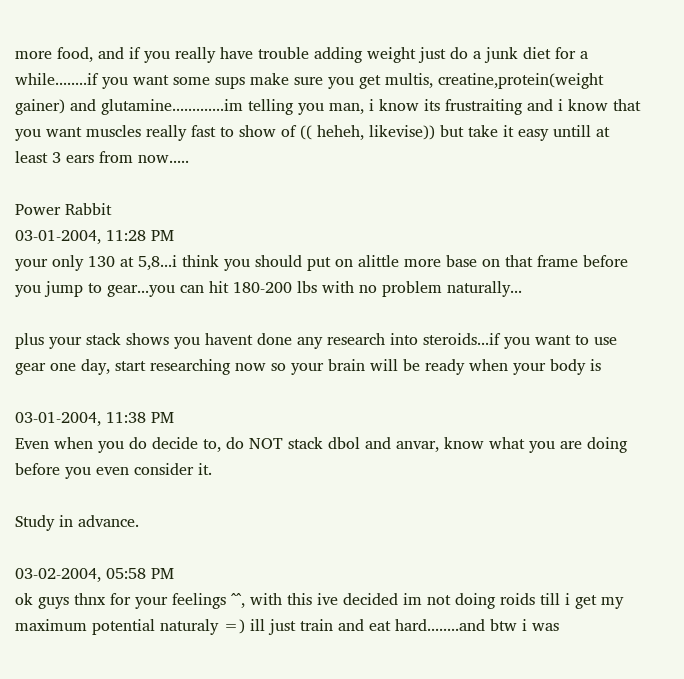more food, and if you really have trouble adding weight just do a junk diet for a while........if you want some sups make sure you get multis, creatine,protein(weight gainer) and glutamine.............im telling you man, i know its frustraiting and i know that you want muscles really fast to show of (( heheh, likevise)) but take it easy untill at least 3 ears from now.....

Power Rabbit
03-01-2004, 11:28 PM
your only 130 at 5,8...i think you should put on alittle more base on that frame before you jump to gear...you can hit 180-200 lbs with no problem naturally...

plus your stack shows you havent done any research into steroids...if you want to use gear one day, start researching now so your brain will be ready when your body is

03-01-2004, 11:38 PM
Even when you do decide to, do NOT stack dbol and anvar, know what you are doing before you even consider it.

Study in advance.

03-02-2004, 05:58 PM
ok guys thnx for your feelings ^^, with this ive decided im not doing roids till i get my maximum potential naturaly =) ill just train and eat hard........and btw i was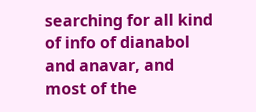searching for all kind of info of dianabol and anavar, and most of the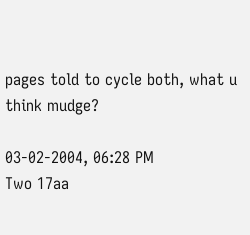pages told to cycle both, what u think mudge?

03-02-2004, 06:28 PM
Two 17aa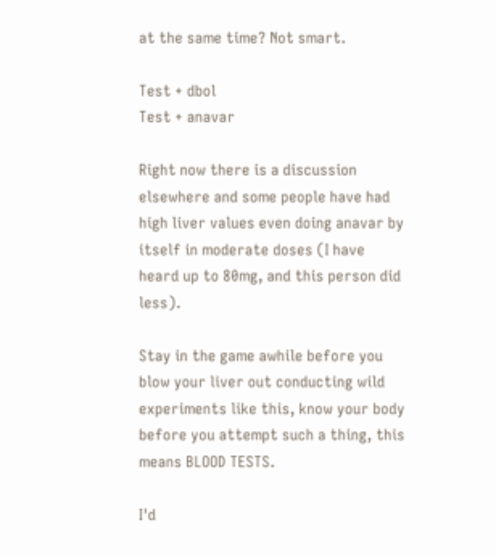at the same time? Not smart.

Test + dbol
Test + anavar

Right now there is a discussion elsewhere and some people have had high liver values even doing anavar by itself in moderate doses (I have heard up to 80mg, and this person did less).

Stay in the game awhile before you blow your liver out conducting wild experiments like this, know your body before you attempt such a thing, this means BLOOD TESTS.

I'd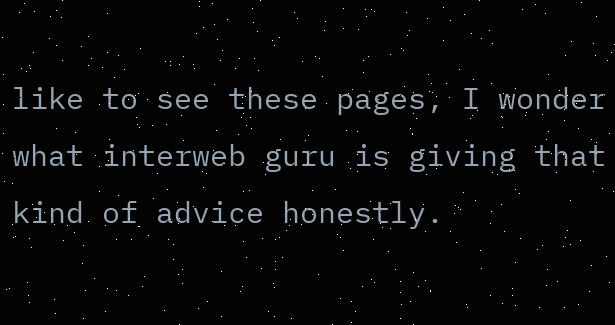like to see these pages, I wonder what interweb guru is giving that kind of advice honestly.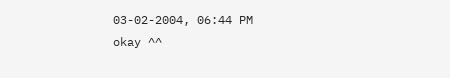03-02-2004, 06:44 PM
okay ^^